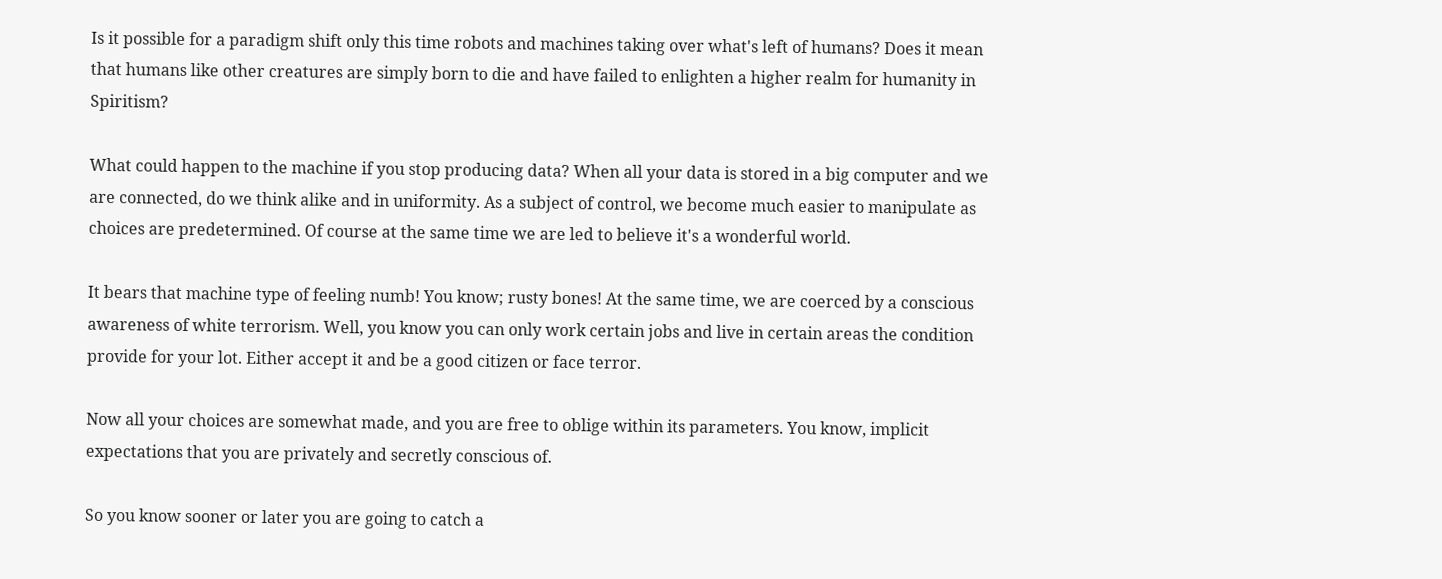Is it possible for a paradigm shift only this time robots and machines taking over what's left of humans? Does it mean that humans like other creatures are simply born to die and have failed to enlighten a higher realm for humanity in Spiritism?

What could happen to the machine if you stop producing data? When all your data is stored in a big computer and we are connected, do we think alike and in uniformity. As a subject of control, we become much easier to manipulate as choices are predetermined. Of course at the same time we are led to believe it's a wonderful world.

It bears that machine type of feeling numb! You know; rusty bones! At the same time, we are coerced by a conscious awareness of white terrorism. Well, you know you can only work certain jobs and live in certain areas the condition provide for your lot. Either accept it and be a good citizen or face terror.

Now all your choices are somewhat made, and you are free to oblige within its parameters. You know, implicit expectations that you are privately and secretly conscious of.

So you know sooner or later you are going to catch a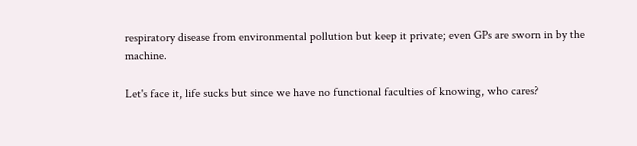respiratory disease from environmental pollution but keep it private; even GPs are sworn in by the machine.

Let's face it, life sucks but since we have no functional faculties of knowing, who cares?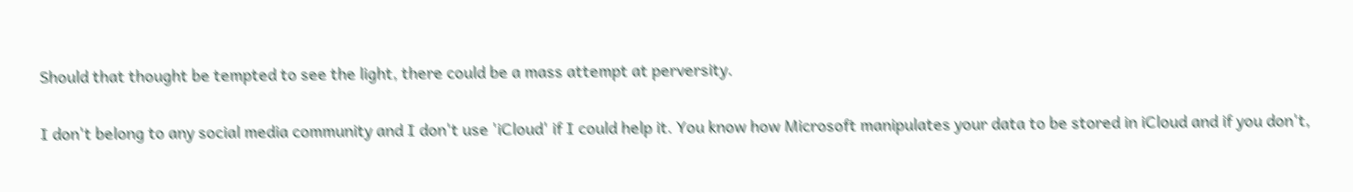Should that thought be tempted to see the light, there could be a mass attempt at perversity.

I don't belong to any social media community and I don't use 'iCloud' if I could help it. You know how Microsoft manipulates your data to be stored in iCloud and if you don't,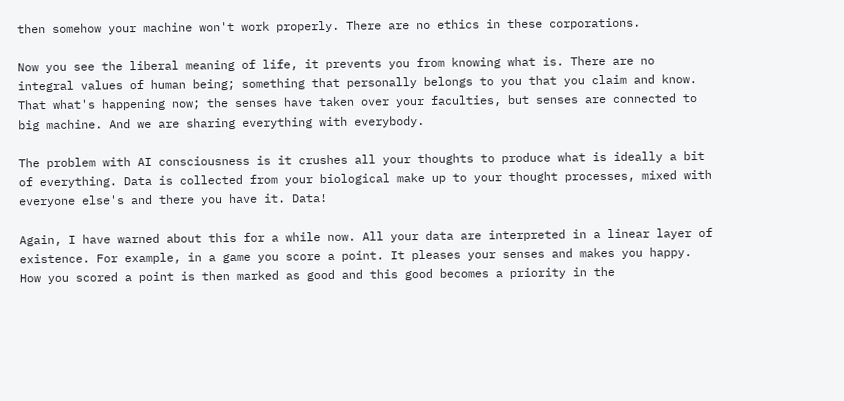then somehow your machine won't work properly. There are no ethics in these corporations.

Now you see the liberal meaning of life, it prevents you from knowing what is. There are no integral values of human being; something that personally belongs to you that you claim and know. That what's happening now; the senses have taken over your faculties, but senses are connected to big machine. And we are sharing everything with everybody.

The problem with AI consciousness is it crushes all your thoughts to produce what is ideally a bit of everything. Data is collected from your biological make up to your thought processes, mixed with everyone else's and there you have it. Data!

Again, I have warned about this for a while now. All your data are interpreted in a linear layer of existence. For example, in a game you score a point. It pleases your senses and makes you happy. How you scored a point is then marked as good and this good becomes a priority in the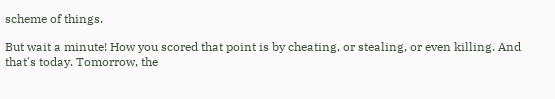scheme of things.

But wait a minute! How you scored that point is by cheating, or stealing, or even killing. And that's today. Tomorrow, the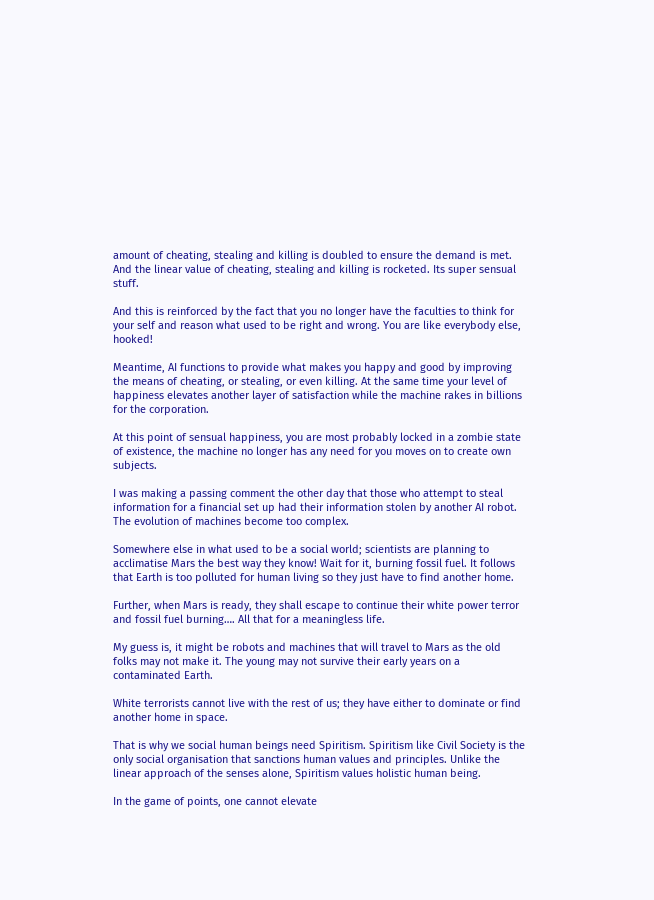amount of cheating, stealing and killing is doubled to ensure the demand is met. And the linear value of cheating, stealing and killing is rocketed. Its super sensual stuff.

And this is reinforced by the fact that you no longer have the faculties to think for your self and reason what used to be right and wrong. You are like everybody else, hooked!

Meantime, AI functions to provide what makes you happy and good by improving the means of cheating, or stealing, or even killing. At the same time your level of happiness elevates another layer of satisfaction while the machine rakes in billions for the corporation.

At this point of sensual happiness, you are most probably locked in a zombie state of existence, the machine no longer has any need for you moves on to create own subjects.

I was making a passing comment the other day that those who attempt to steal information for a financial set up had their information stolen by another AI robot. The evolution of machines become too complex.

Somewhere else in what used to be a social world; scientists are planning to acclimatise Mars the best way they know! Wait for it, burning fossil fuel. It follows that Earth is too polluted for human living so they just have to find another home.

Further, when Mars is ready, they shall escape to continue their white power terror and fossil fuel burning…. All that for a meaningless life.

My guess is, it might be robots and machines that will travel to Mars as the old folks may not make it. The young may not survive their early years on a contaminated Earth.

White terrorists cannot live with the rest of us; they have either to dominate or find another home in space.

That is why we social human beings need Spiritism. Spiritism like Civil Society is the only social organisation that sanctions human values and principles. Unlike the linear approach of the senses alone, Spiritism values holistic human being.

In the game of points, one cannot elevate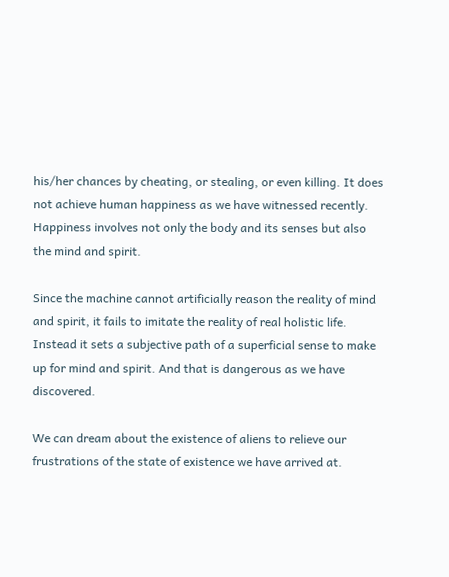his/her chances by cheating, or stealing, or even killing. It does not achieve human happiness as we have witnessed recently. Happiness involves not only the body and its senses but also the mind and spirit.

Since the machine cannot artificially reason the reality of mind and spirit, it fails to imitate the reality of real holistic life. Instead it sets a subjective path of a superficial sense to make up for mind and spirit. And that is dangerous as we have discovered.

We can dream about the existence of aliens to relieve our frustrations of the state of existence we have arrived at.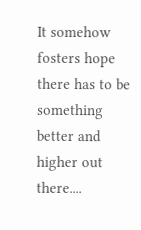It somehow fosters hope there has to be something better and higher out there....